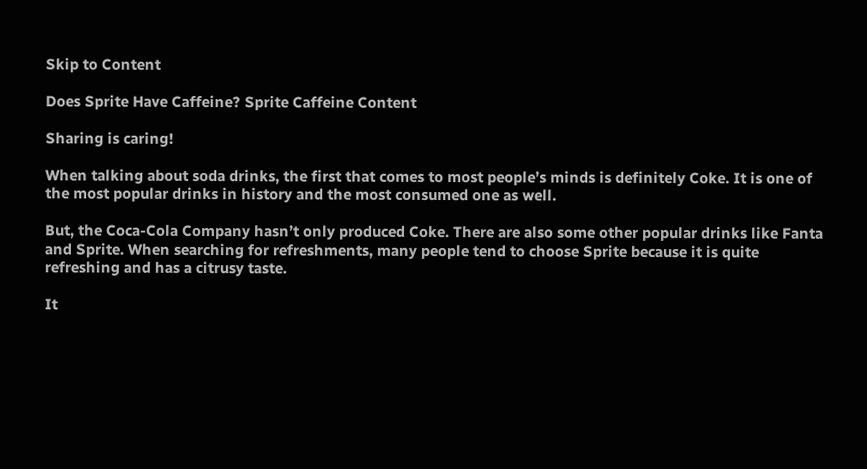Skip to Content

Does Sprite Have Caffeine? Sprite Caffeine Content

Sharing is caring!

When talking about soda drinks, the first that comes to most people’s minds is definitely Coke. It is one of the most popular drinks in history and the most consumed one as well.

But, the Coca-Cola Company hasn’t only produced Coke. There are also some other popular drinks like Fanta and Sprite. When searching for refreshments, many people tend to choose Sprite because it is quite refreshing and has a citrusy taste.

It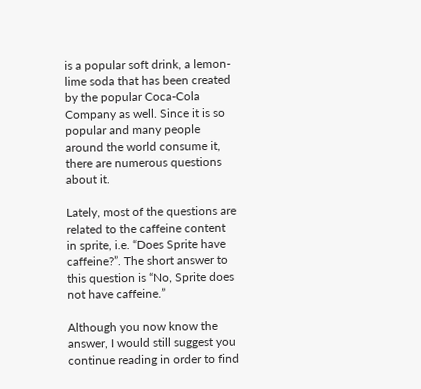is a popular soft drink, a lemon-lime soda that has been created by the popular Coca-Cola Company as well. Since it is so popular and many people around the world consume it, there are numerous questions about it.

Lately, most of the questions are related to the caffeine content in sprite, i.e. “Does Sprite have caffeine?”. The short answer to this question is “No, Sprite does not have caffeine.”

Although you now know the answer, I would still suggest you continue reading in order to find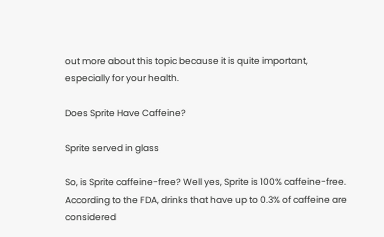out more about this topic because it is quite important, especially for your health.

Does Sprite Have Caffeine?

Sprite served in glass

So, is Sprite caffeine-free? Well yes, Sprite is 100% caffeine-free. According to the FDA, drinks that have up to 0.3% of caffeine are considered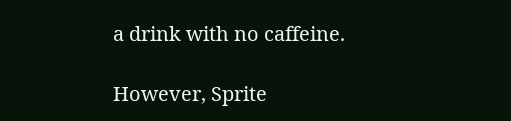a drink with no caffeine.

However, Sprite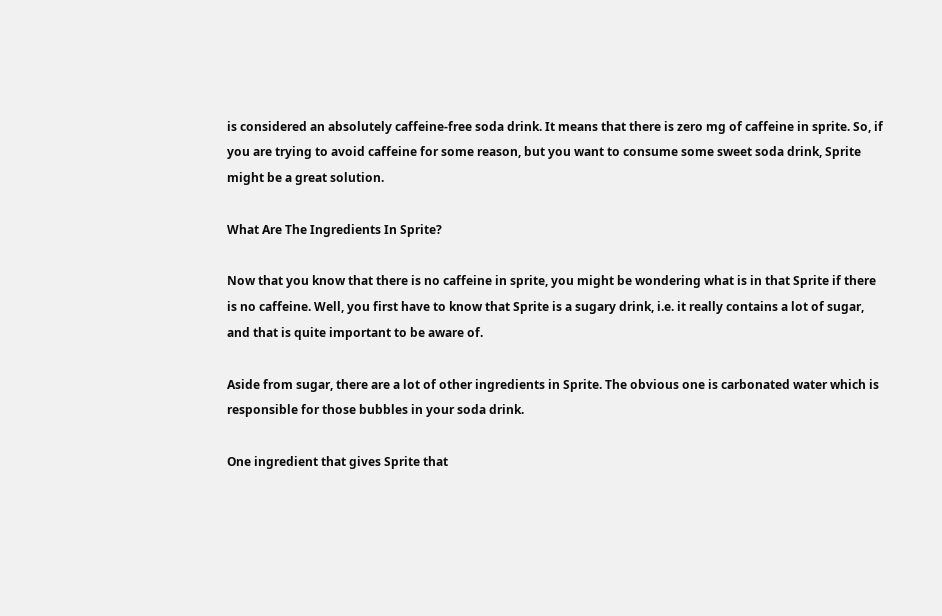is considered an absolutely caffeine-free soda drink. It means that there is zero mg of caffeine in sprite. So, if you are trying to avoid caffeine for some reason, but you want to consume some sweet soda drink, Sprite might be a great solution.

What Are The Ingredients In Sprite?

Now that you know that there is no caffeine in sprite, you might be wondering what is in that Sprite if there is no caffeine. Well, you first have to know that Sprite is a sugary drink, i.e. it really contains a lot of sugar, and that is quite important to be aware of.

Aside from sugar, there are a lot of other ingredients in Sprite. The obvious one is carbonated water which is responsible for those bubbles in your soda drink.

One ingredient that gives Sprite that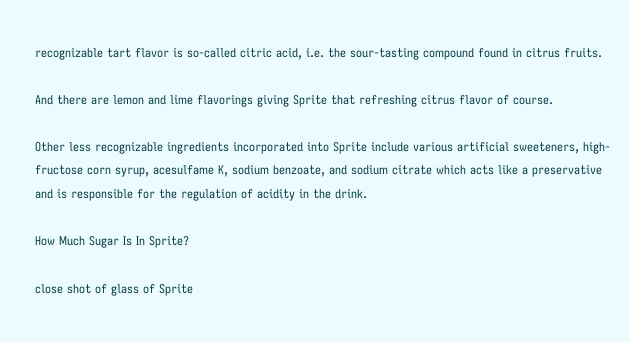recognizable tart flavor is so-called citric acid, i.e. the sour-tasting compound found in citrus fruits.

And there are lemon and lime flavorings giving Sprite that refreshing citrus flavor of course.

Other less recognizable ingredients incorporated into Sprite include various artificial sweeteners, high-fructose corn syrup, acesulfame K, sodium benzoate, and sodium citrate which acts like a preservative and is responsible for the regulation of acidity in the drink.

How Much Sugar Is In Sprite?

close shot of glass of Sprite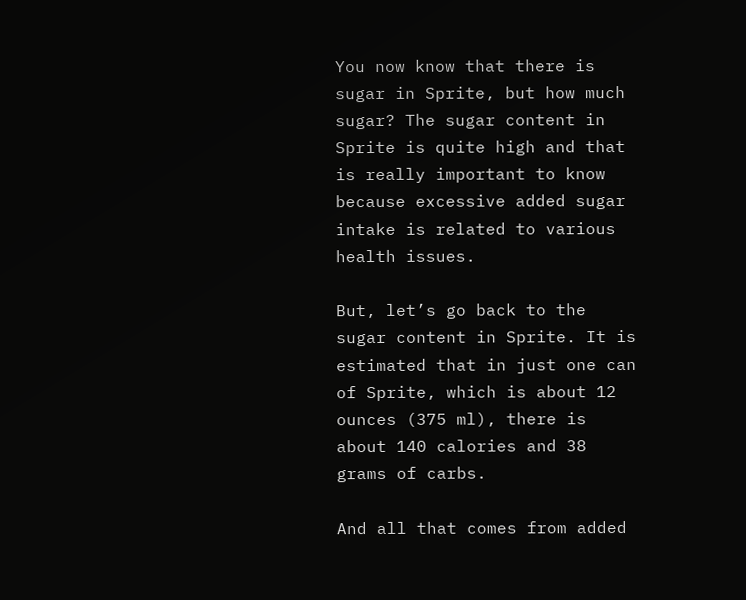You now know that there is sugar in Sprite, but how much sugar? The sugar content in Sprite is quite high and that is really important to know because excessive added sugar intake is related to various health issues.

But, let’s go back to the sugar content in Sprite. It is estimated that in just one can of Sprite, which is about 12 ounces (375 ml), there is about 140 calories and 38 grams of carbs.

And all that comes from added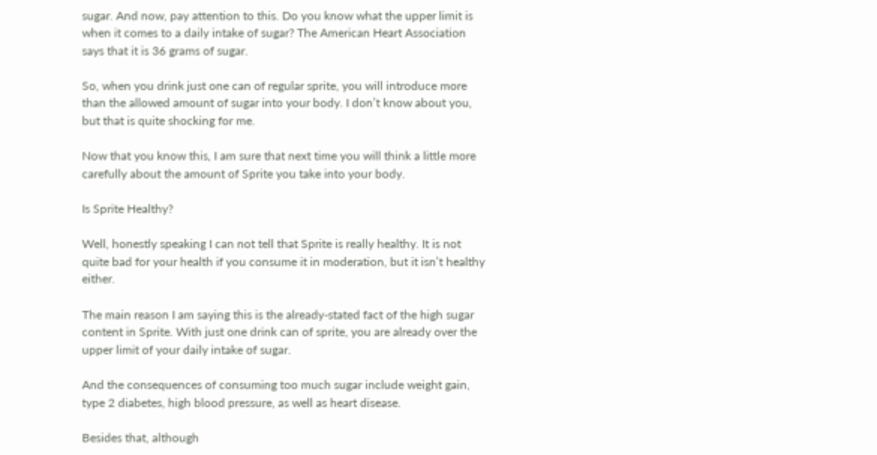sugar. And now, pay attention to this. Do you know what the upper limit is when it comes to a daily intake of sugar? The American Heart Association says that it is 36 grams of sugar.

So, when you drink just one can of regular sprite, you will introduce more than the allowed amount of sugar into your body. I don’t know about you, but that is quite shocking for me.

Now that you know this, I am sure that next time you will think a little more carefully about the amount of Sprite you take into your body.

Is Sprite Healthy?

Well, honestly speaking I can not tell that Sprite is really healthy. It is not quite bad for your health if you consume it in moderation, but it isn’t healthy either.

The main reason I am saying this is the already-stated fact of the high sugar content in Sprite. With just one drink can of sprite, you are already over the upper limit of your daily intake of sugar.

And the consequences of consuming too much sugar include weight gain, type 2 diabetes, high blood pressure, as well as heart disease.

Besides that, although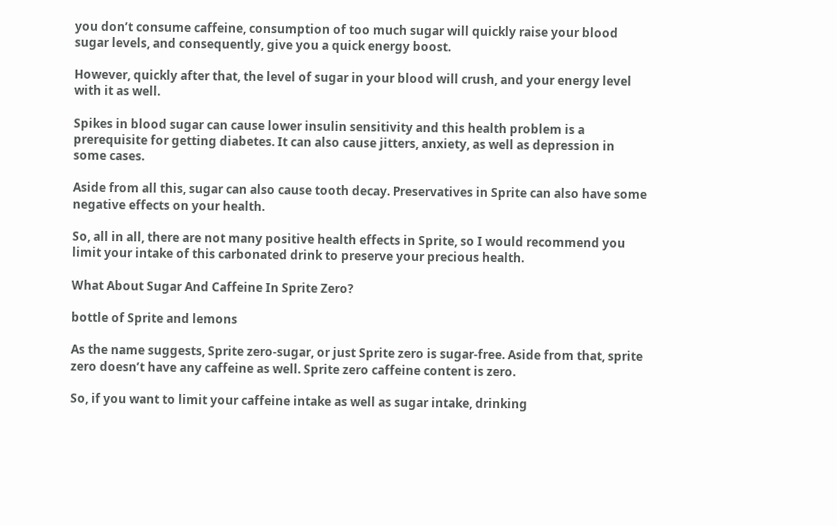you don’t consume caffeine, consumption of too much sugar will quickly raise your blood sugar levels, and consequently, give you a quick energy boost.

However, quickly after that, the level of sugar in your blood will crush, and your energy level with it as well.

Spikes in blood sugar can cause lower insulin sensitivity and this health problem is a prerequisite for getting diabetes. It can also cause jitters, anxiety, as well as depression in some cases.

Aside from all this, sugar can also cause tooth decay. Preservatives in Sprite can also have some negative effects on your health.

So, all in all, there are not many positive health effects in Sprite, so I would recommend you limit your intake of this carbonated drink to preserve your precious health.

What About Sugar And Caffeine In Sprite Zero?

bottle of Sprite and lemons

As the name suggests, Sprite zero-sugar, or just Sprite zero is sugar-free. Aside from that, sprite zero doesn’t have any caffeine as well. Sprite zero caffeine content is zero.

So, if you want to limit your caffeine intake as well as sugar intake, drinking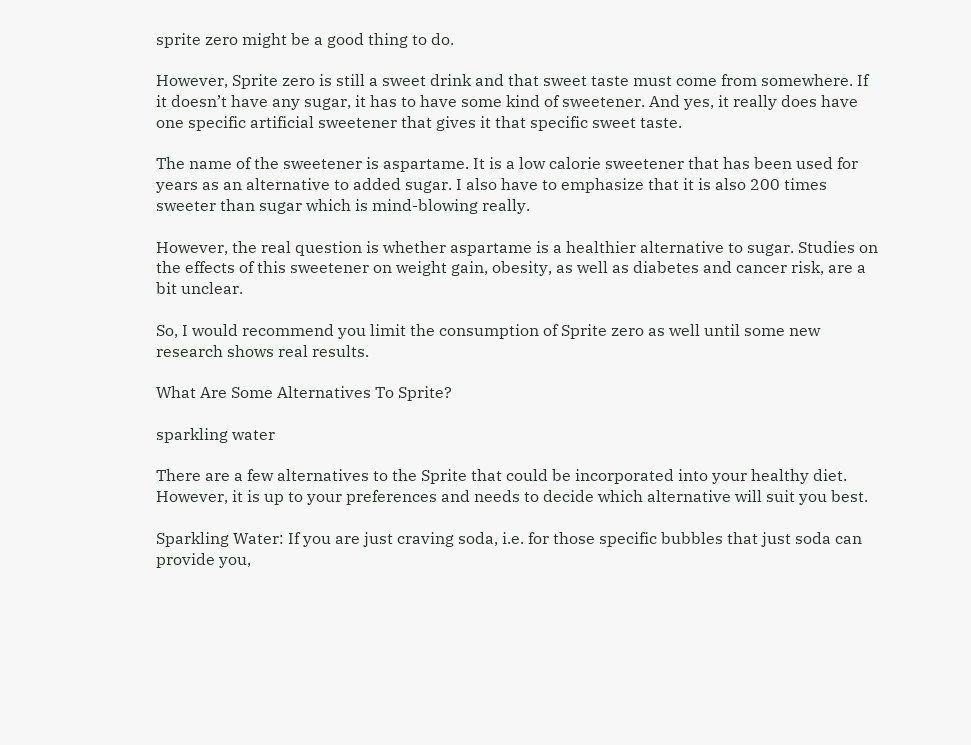sprite zero might be a good thing to do.

However, Sprite zero is still a sweet drink and that sweet taste must come from somewhere. If it doesn’t have any sugar, it has to have some kind of sweetener. And yes, it really does have one specific artificial sweetener that gives it that specific sweet taste.

The name of the sweetener is aspartame. It is a low calorie sweetener that has been used for years as an alternative to added sugar. I also have to emphasize that it is also 200 times sweeter than sugar which is mind-blowing really.

However, the real question is whether aspartame is a healthier alternative to sugar. Studies on the effects of this sweetener on weight gain, obesity, as well as diabetes and cancer risk, are a bit unclear.

So, I would recommend you limit the consumption of Sprite zero as well until some new research shows real results.

What Are Some Alternatives To Sprite?

sparkling water

There are a few alternatives to the Sprite that could be incorporated into your healthy diet. However, it is up to your preferences and needs to decide which alternative will suit you best.

Sparkling Water: If you are just craving soda, i.e. for those specific bubbles that just soda can provide you,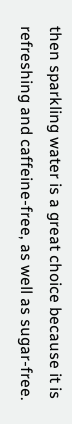then sparkling water is a great choice because it is refreshing and caffeine-free, as well as sugar-free.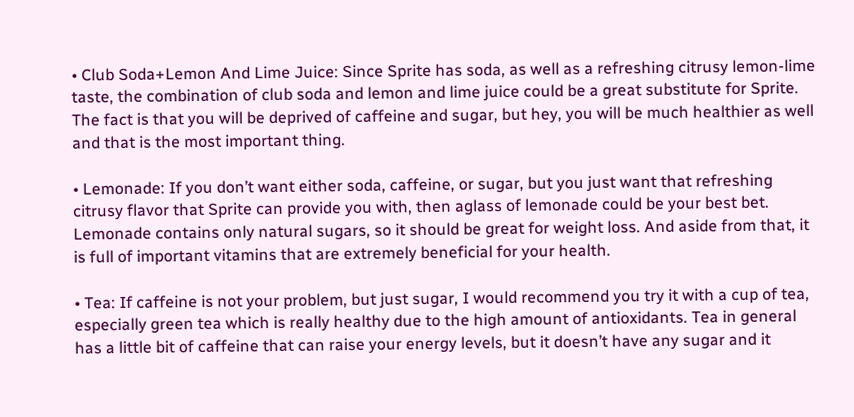• Club Soda+Lemon And Lime Juice: Since Sprite has soda, as well as a refreshing citrusy lemon-lime taste, the combination of club soda and lemon and lime juice could be a great substitute for Sprite. The fact is that you will be deprived of caffeine and sugar, but hey, you will be much healthier as well and that is the most important thing.

• Lemonade: If you don’t want either soda, caffeine, or sugar, but you just want that refreshing citrusy flavor that Sprite can provide you with, then aglass of lemonade could be your best bet. Lemonade contains only natural sugars, so it should be great for weight loss. And aside from that, it is full of important vitamins that are extremely beneficial for your health.

• Tea: If caffeine is not your problem, but just sugar, I would recommend you try it with a cup of tea, especially green tea which is really healthy due to the high amount of antioxidants. Tea in general has a little bit of caffeine that can raise your energy levels, but it doesn’t have any sugar and it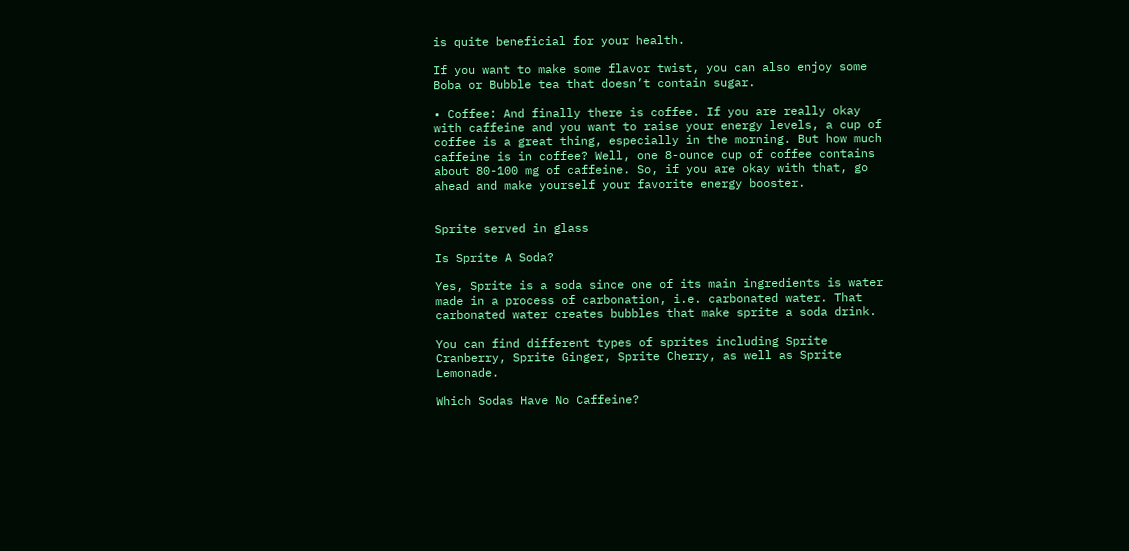is quite beneficial for your health.

If you want to make some flavor twist, you can also enjoy some Boba or Bubble tea that doesn’t contain sugar.

• Coffee: And finally there is coffee. If you are really okay with caffeine and you want to raise your energy levels, a cup of coffee is a great thing, especially in the morning. But how much caffeine is in coffee? Well, one 8-ounce cup of coffee contains about 80-100 mg of caffeine. So, if you are okay with that, go ahead and make yourself your favorite energy booster.


Sprite served in glass

Is Sprite A Soda?

Yes, Sprite is a soda since one of its main ingredients is water made in a process of carbonation, i.e. carbonated water. That carbonated water creates bubbles that make sprite a soda drink.

You can find different types of sprites including Sprite Cranberry, Sprite Ginger, Sprite Cherry, as well as Sprite Lemonade.

Which Sodas Have No Caffeine?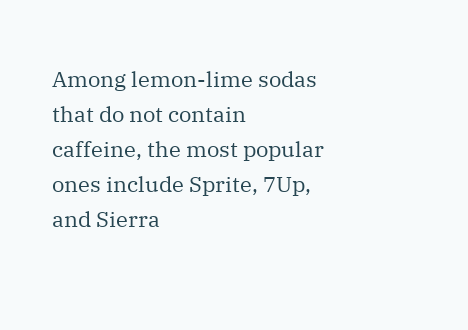Among lemon-lime sodas that do not contain caffeine, the most popular ones include Sprite, 7Up, and Sierra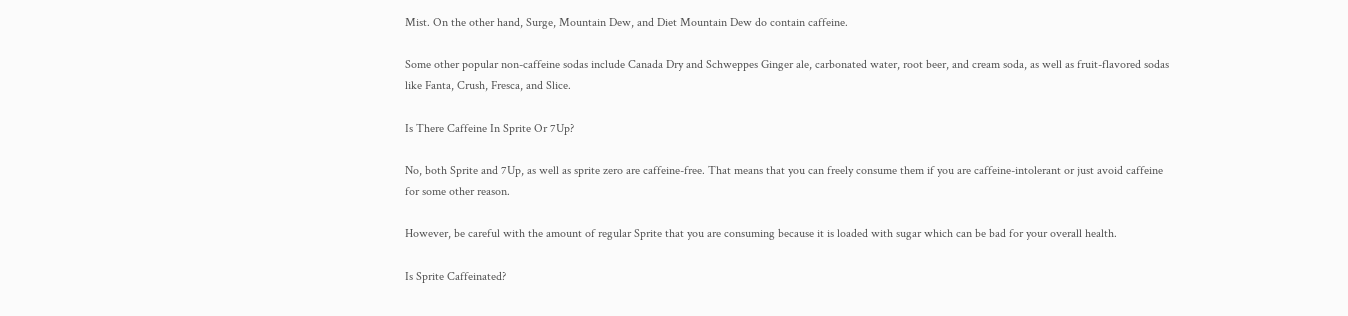Mist. On the other hand, Surge, Mountain Dew, and Diet Mountain Dew do contain caffeine.

Some other popular non-caffeine sodas include Canada Dry and Schweppes Ginger ale, carbonated water, root beer, and cream soda, as well as fruit-flavored sodas like Fanta, Crush, Fresca, and Slice.

Is There Caffeine In Sprite Or 7Up?

No, both Sprite and 7Up, as well as sprite zero are caffeine-free. That means that you can freely consume them if you are caffeine-intolerant or just avoid caffeine for some other reason.

However, be careful with the amount of regular Sprite that you are consuming because it is loaded with sugar which can be bad for your overall health.

Is Sprite Caffeinated?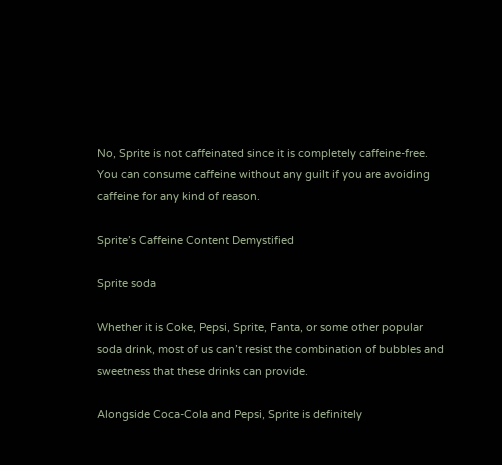No, Sprite is not caffeinated since it is completely caffeine-free. You can consume caffeine without any guilt if you are avoiding caffeine for any kind of reason.

Sprite’s Caffeine Content Demystified

Sprite soda

Whether it is Coke, Pepsi, Sprite, Fanta, or some other popular soda drink, most of us can’t resist the combination of bubbles and sweetness that these drinks can provide.

Alongside Coca-Cola and Pepsi, Sprite is definitely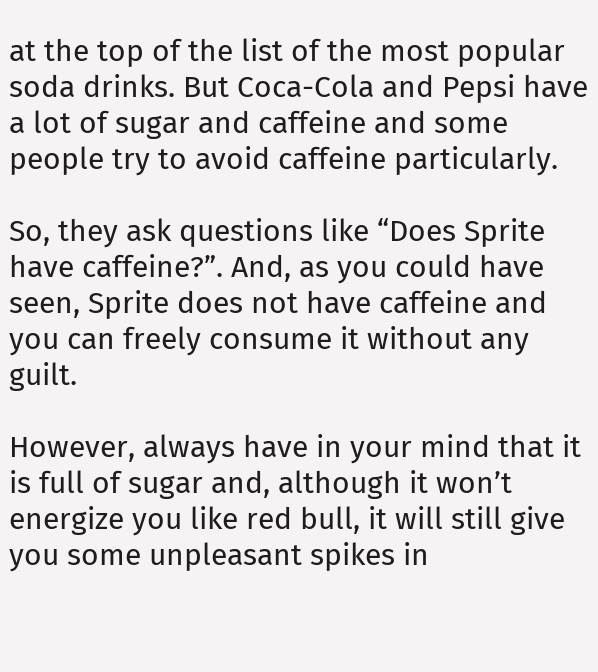at the top of the list of the most popular soda drinks. But Coca-Cola and Pepsi have a lot of sugar and caffeine and some people try to avoid caffeine particularly.

So, they ask questions like “Does Sprite have caffeine?”. And, as you could have seen, Sprite does not have caffeine and you can freely consume it without any guilt.

However, always have in your mind that it is full of sugar and, although it won’t energize you like red bull, it will still give you some unpleasant spikes in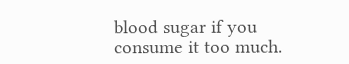blood sugar if you consume it too much.